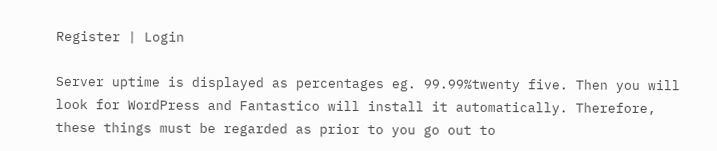Register | Login

Server uptime is displayed as percentages eg. 99.99%twenty five. Then you will look for WordPress and Fantastico will install it automatically. Therefore, these things must be regarded as prior to you go out to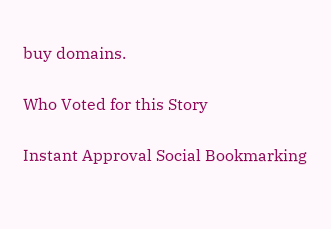buy domains.

Who Voted for this Story

Instant Approval Social Bookmarking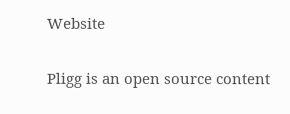Website

Pligg is an open source content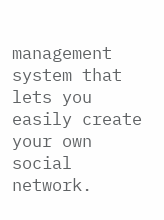management system that lets you easily create your own social network.